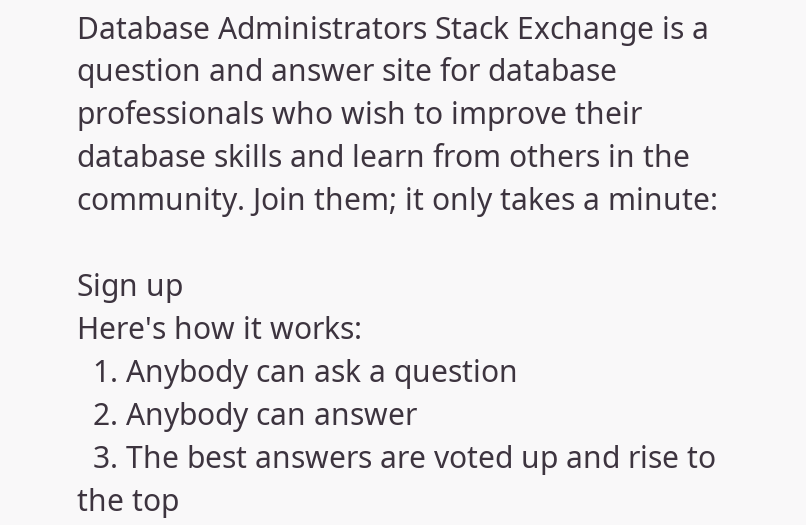Database Administrators Stack Exchange is a question and answer site for database professionals who wish to improve their database skills and learn from others in the community. Join them; it only takes a minute:

Sign up
Here's how it works:
  1. Anybody can ask a question
  2. Anybody can answer
  3. The best answers are voted up and rise to the top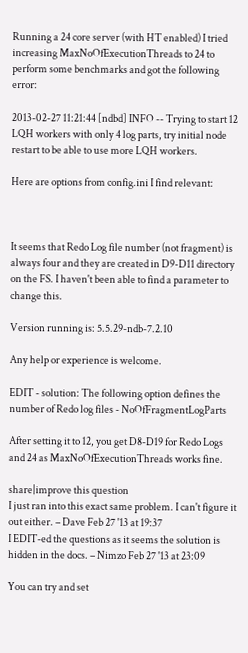Running a 24 core server (with HT enabled) I tried increasing MaxNoOfExecutionThreads to 24 to perform some benchmarks and got the following error:

2013-02-27 11:21:44 [ndbd] INFO -- Trying to start 12 LQH workers with only 4 log parts, try initial node restart to be able to use more LQH workers.

Here are options from config.ini I find relevant:



It seems that Redo Log file number (not fragment) is always four and they are created in D9-D11 directory on the FS. I haven't been able to find a parameter to change this.

Version running is: 5.5.29-ndb-7.2.10

Any help or experience is welcome.

EDIT - solution: The following option defines the number of Redo log files - NoOfFragmentLogParts

After setting it to 12, you get D8-D19 for Redo Logs and 24 as MaxNoOfExecutionThreads works fine.

share|improve this question
I just ran into this exact same problem. I can't figure it out either. – Dave Feb 27 '13 at 19:37
I EDIT-ed the questions as it seems the solution is hidden in the docs. – Nimzo Feb 27 '13 at 23:09

You can try and set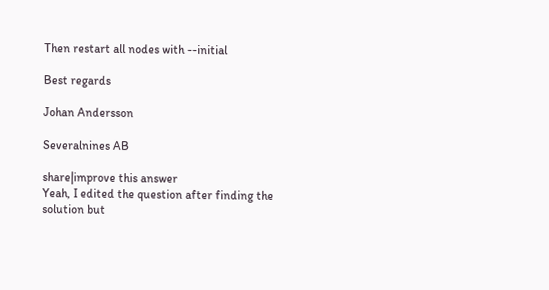Then restart all nodes with --initial

Best regards

Johan Andersson

Severalnines AB

share|improve this answer
Yeah, I edited the question after finding the solution but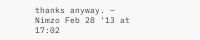thanks anyway. – Nimzo Feb 28 '13 at 17:02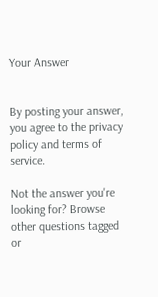Your Answer


By posting your answer, you agree to the privacy policy and terms of service.

Not the answer you're looking for? Browse other questions tagged or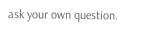ask your own question.